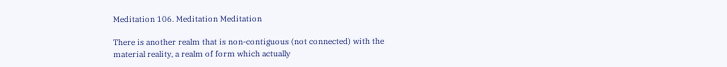Meditation 106. Meditation Meditation

There is another realm that is non-contiguous (not connected) with the material reality, a realm of form which actually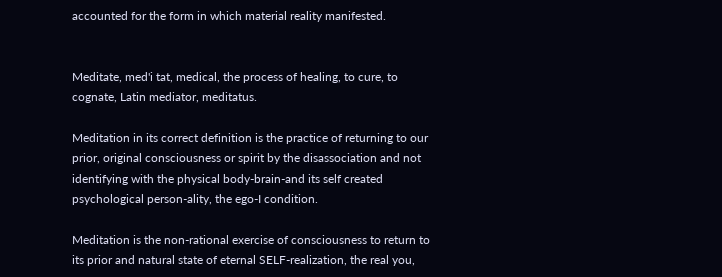accounted for the form in which material reality manifested.


Meditate, med'i tat, medical, the process of healing, to cure, to cognate, Latin mediator, meditatus.

Meditation in its correct definition is the practice of returning to our prior, original consciousness or spirit by the disassociation and not identifying with the physical body-brain-and its self created psychological person-ality, the ego-I condition.

Meditation is the non-rational exercise of consciousness to return to its prior and natural state of eternal SELF-realization, the real you,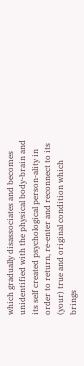which gradually disassociates and becomes unidentified with the physical body-brain and its self created psychological person-ality in order to return, re-enter and reconnect to its (your) true and original condition which brings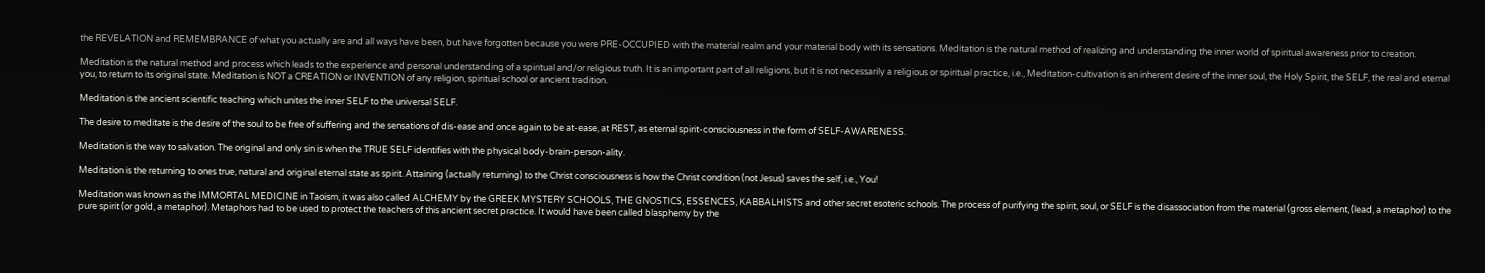the REVELATION and REMEMBRANCE of what you actually are and all ways have been, but have forgotten because you were PRE-OCCUPIED with the material realm and your material body with its sensations. Meditation is the natural method of realizing and understanding the inner world of spiritual awareness prior to creation.

Meditation is the natural method and process which leads to the experience and personal understanding of a spiritual and/or religious truth. It is an important part of all religions, but it is not necessarily a religious or spiritual practice, i.e., Meditation-cultivation is an inherent desire of the inner soul, the Holy Spirit, the SELF, the real and eternal you, to return to its original state. Meditation is NOT a CREATION or INVENTION of any religion, spiritual school or ancient tradition.

Meditation is the ancient scientific teaching which unites the inner SELF to the universal SELF.

The desire to meditate is the desire of the soul to be free of suffering and the sensations of dis-ease and once again to be at-ease, at REST, as eternal spirit-consciousness in the form of SELF-AWARENESS.

Meditation is the way to salvation. The original and only sin is when the TRUE SELF identifies with the physical body-brain-person-ality.

Meditation is the returning to ones true, natural and original eternal state as spirit. Attaining (actually returning) to the Christ consciousness is how the Christ condition (not Jesus) saves the self, i.e., You!

Meditation was known as the IMMORTAL MEDICINE in Taoism, it was also called ALCHEMY by the GREEK MYSTERY SCHOOLS, THE GNOSTICS, ESSENCES, KABBALHISTS and other secret esoteric schools. The process of purifying the spirit, soul, or SELF is the disassociation from the material (gross element, (lead, a metaphor) to the pure spirit (or gold, a metaphor). Metaphors had to be used to protect the teachers of this ancient secret practice. It would have been called blasphemy by the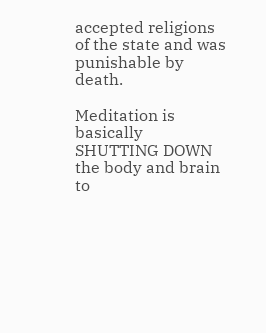accepted religions of the state and was punishable by death.

Meditation is basically SHUTTING DOWN the body and brain to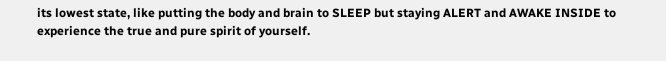its lowest state, like putting the body and brain to SLEEP but staying ALERT and AWAKE INSIDE to experience the true and pure spirit of yourself.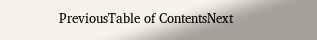PreviousTable of ContentsNext